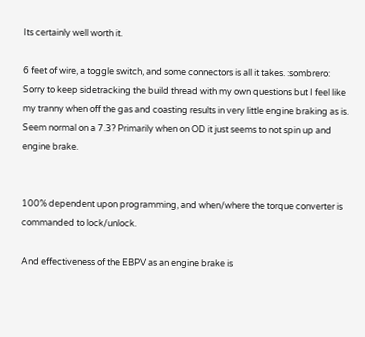Its certainly well worth it.

6 feet of wire, a toggle switch, and some connectors is all it takes. :sombrero:
Sorry to keep sidetracking the build thread with my own questions but I feel like my tranny when off the gas and coasting results in very little engine braking as is. Seem normal on a 7.3? Primarily when on OD it just seems to not spin up and engine brake.


100% dependent upon programming, and when/where the torque converter is commanded to lock/unlock.

And effectiveness of the EBPV as an engine brake is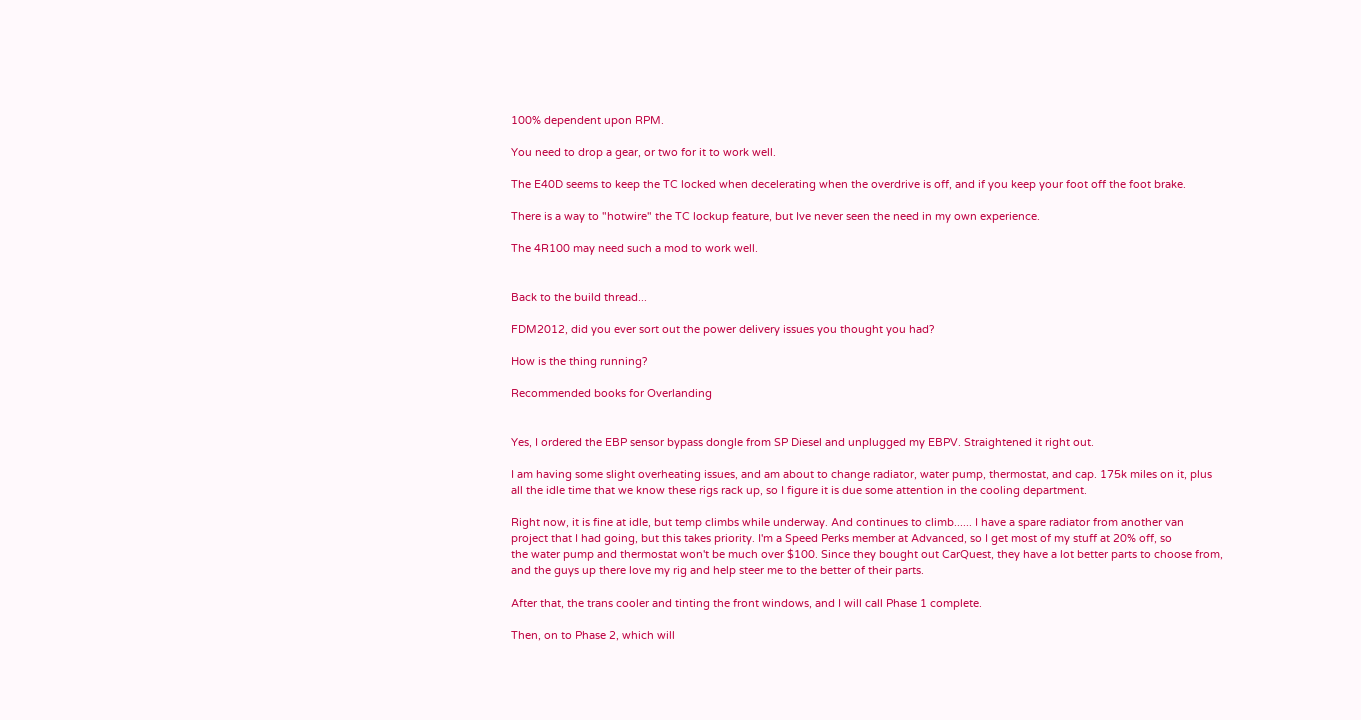100% dependent upon RPM.

You need to drop a gear, or two for it to work well.

The E40D seems to keep the TC locked when decelerating when the overdrive is off, and if you keep your foot off the foot brake.

There is a way to "hotwire" the TC lockup feature, but Ive never seen the need in my own experience.

The 4R100 may need such a mod to work well.


Back to the build thread...

FDM2012, did you ever sort out the power delivery issues you thought you had?

How is the thing running?

Recommended books for Overlanding


Yes, I ordered the EBP sensor bypass dongle from SP Diesel and unplugged my EBPV. Straightened it right out.

I am having some slight overheating issues, and am about to change radiator, water pump, thermostat, and cap. 175k miles on it, plus
all the idle time that we know these rigs rack up, so I figure it is due some attention in the cooling department.

Right now, it is fine at idle, but temp climbs while underway. And continues to climb...... I have a spare radiator from another van
project that I had going, but this takes priority. I'm a Speed Perks member at Advanced, so I get most of my stuff at 20% off, so
the water pump and thermostat won't be much over $100. Since they bought out CarQuest, they have a lot better parts to choose from,
and the guys up there love my rig and help steer me to the better of their parts.

After that, the trans cooler and tinting the front windows, and I will call Phase 1 complete.

Then, on to Phase 2, which will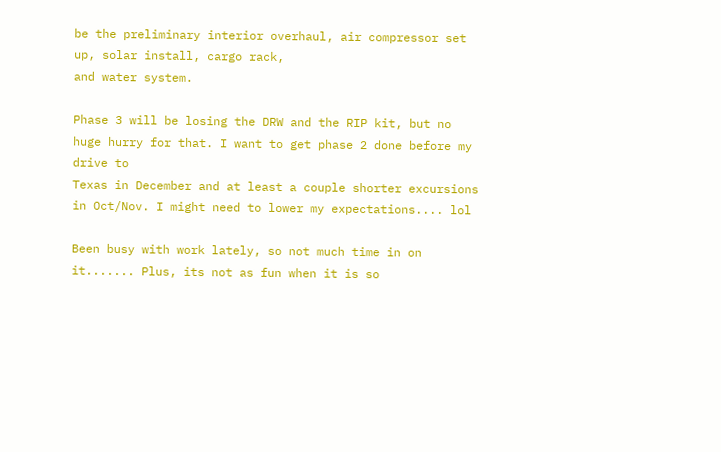be the preliminary interior overhaul, air compressor set up, solar install, cargo rack,
and water system.

Phase 3 will be losing the DRW and the RIP kit, but no huge hurry for that. I want to get phase 2 done before my drive to
Texas in December and at least a couple shorter excursions in Oct/Nov. I might need to lower my expectations.... lol

Been busy with work lately, so not much time in on it....... Plus, its not as fun when it is so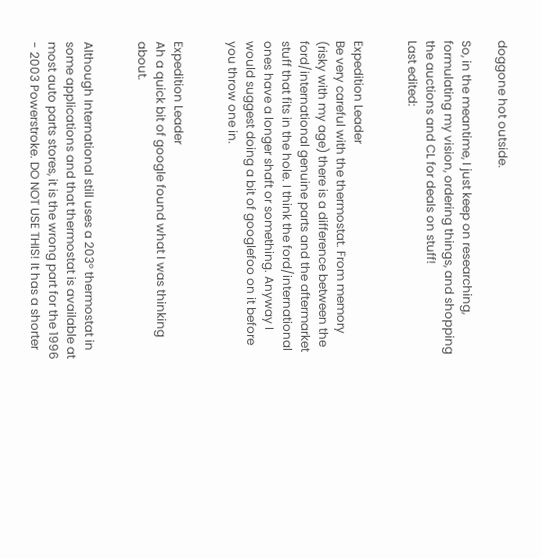doggone hot outside.

So, in the meantime, I just keep on researching, formulating my vision, ordering things, and shopping
the auctions and CL for deals on stuff!
Last edited:


Expedition Leader
Be very careful with the thermostat. From memory (risky with my age) there is a difference between the ford/international genuine parts and the aftermarket stuff that fits in the hole. I think the ford/international ones have a longer shaft or something. Anyway I would suggest doing a bit of googlefoo on it before you throw one in.


Expedition Leader
Ah a quick bit of google found what I was thinking about.


Although International still uses a 203° thermostat in some applications and that thermostat is available at most auto parts stores, it is the wrong part for the 1996 - 2003 Powerstroke. DO NOT USE THIS! It has a shorter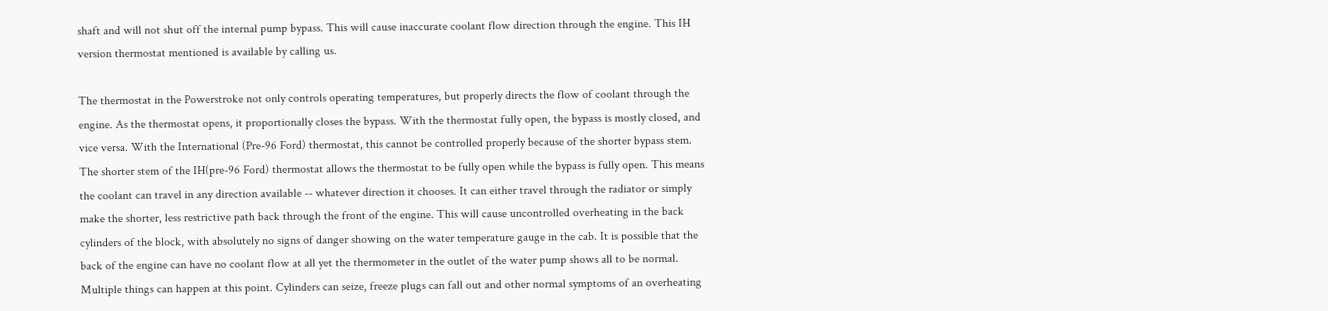shaft and will not shut off the internal pump bypass. This will cause inaccurate coolant flow direction through the engine. This IH version thermostat mentioned is available by calling us.

The thermostat in the Powerstroke not only controls operating temperatures, but properly directs the flow of coolant through the engine. As the thermostat opens, it proportionally closes the bypass. With the thermostat fully open, the bypass is mostly closed, and vice versa. With the International (Pre-96 Ford) thermostat, this cannot be controlled properly because of the shorter bypass stem. The shorter stem of the IH(pre-96 Ford) thermostat allows the thermostat to be fully open while the bypass is fully open. This means the coolant can travel in any direction available -- whatever direction it chooses. It can either travel through the radiator or simply make the shorter, less restrictive path back through the front of the engine. This will cause uncontrolled overheating in the back cylinders of the block, with absolutely no signs of danger showing on the water temperature gauge in the cab. It is possible that the back of the engine can have no coolant flow at all yet the thermometer in the outlet of the water pump shows all to be normal. Multiple things can happen at this point. Cylinders can seize, freeze plugs can fall out and other normal symptoms of an overheating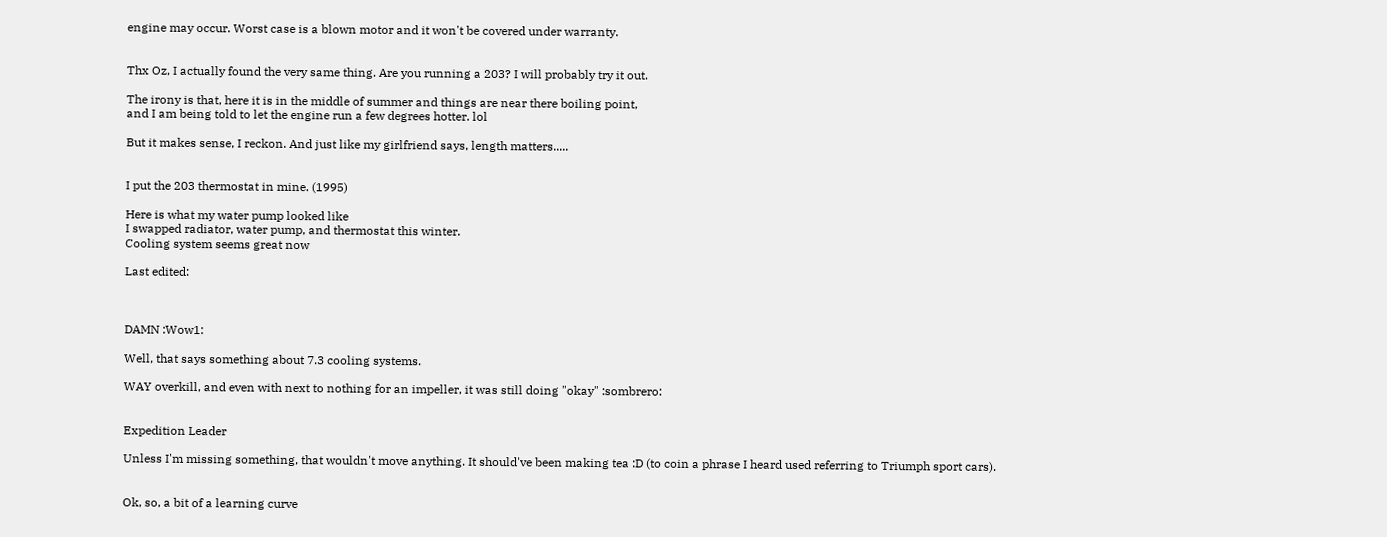engine may occur. Worst case is a blown motor and it won't be covered under warranty.


Thx Oz, I actually found the very same thing. Are you running a 203? I will probably try it out.

The irony is that, here it is in the middle of summer and things are near there boiling point,
and I am being told to let the engine run a few degrees hotter. lol

But it makes sense, I reckon. And just like my girlfriend says, length matters.....


I put the 203 thermostat in mine. (1995)

Here is what my water pump looked like
I swapped radiator, water pump, and thermostat this winter.
Cooling system seems great now

Last edited:



DAMN :Wow1:

Well, that says something about 7.3 cooling systems.

WAY overkill, and even with next to nothing for an impeller, it was still doing "okay" :sombrero:


Expedition Leader

Unless I'm missing something, that wouldn't move anything. It should've been making tea :D (to coin a phrase I heard used referring to Triumph sport cars).


Ok, so, a bit of a learning curve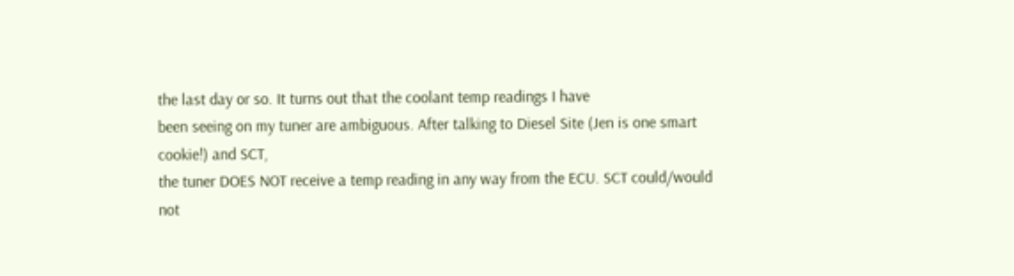the last day or so. It turns out that the coolant temp readings I have
been seeing on my tuner are ambiguous. After talking to Diesel Site (Jen is one smart cookie!) and SCT,
the tuner DOES NOT receive a temp reading in any way from the ECU. SCT could/would not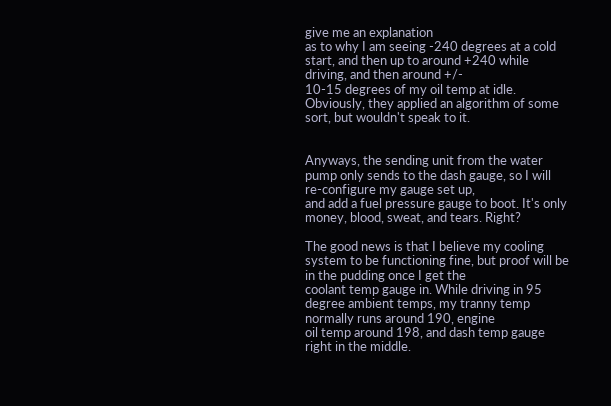give me an explanation
as to why I am seeing -240 degrees at a cold start, and then up to around +240 while driving, and then around +/-
10-15 degrees of my oil temp at idle. Obviously, they applied an algorithm of some sort, but wouldn't speak to it.


Anyways, the sending unit from the water pump only sends to the dash gauge, so I will re-configure my gauge set up,
and add a fuel pressure gauge to boot. It's only money, blood, sweat, and tears. Right?

The good news is that I believe my cooling system to be functioning fine, but proof will be in the pudding once I get the
coolant temp gauge in. While driving in 95 degree ambient temps, my tranny temp normally runs around 190, engine
oil temp around 198, and dash temp gauge right in the middle.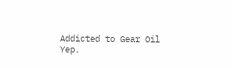Addicted to Gear Oil
Yep.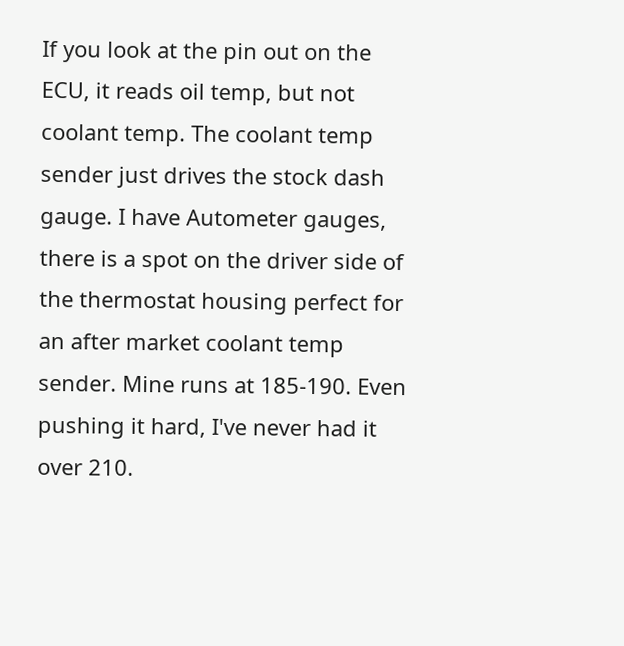If you look at the pin out on the ECU, it reads oil temp, but not coolant temp. The coolant temp sender just drives the stock dash gauge. I have Autometer gauges, there is a spot on the driver side of the thermostat housing perfect for an after market coolant temp sender. Mine runs at 185-190. Even pushing it hard, I've never had it over 210.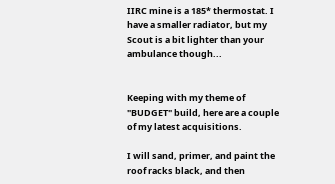IIRC mine is a 185* thermostat. I have a smaller radiator, but my Scout is a bit lighter than your ambulance though...


Keeping with my theme of "BUDGET" build, here are a couple of my latest acquisitions.

I will sand, primer, and paint the roof racks black, and then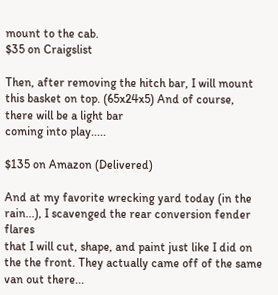mount to the cab.
$35 on Craigslist

Then, after removing the hitch bar, I will mount this basket on top. (65x24x5) And of course, there will be a light bar
coming into play.....

$135 on Amazon (Delivered)

And at my favorite wrecking yard today (in the rain...), I scavenged the rear conversion fender flares
that I will cut, shape, and paint just like I did on the the front. They actually came off of the same van out there...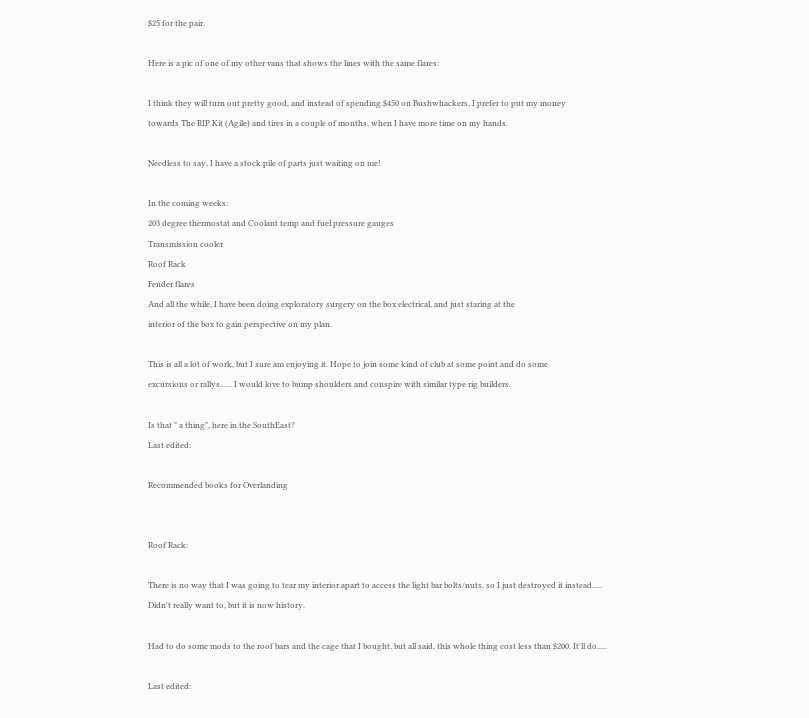$25 for the pair.

Here is a pic of one of my other vans that shows the lines with the same flares:

I think they will turn out pretty good, and instead of spending $450 on Bushwhackers, I prefer to put my money
towards The RIP Kit (Agile) and tires in a couple of months, when I have more time on my hands.

Needless to say, I have a stock pile of parts just waiting on me!

In the coming weeks:
203 degree thermostat and Coolant temp and fuel pressure gauges
Transmission cooler
Roof Rack
Fender flares
And all the while, I have been doing exploratory surgery on the box electrical, and just staring at the
interior of the box to gain perspective on my plan.

This is all a lot of work, but I sure am enjoying it. Hope to join some kind of club at some point and do some
excursions or rallys...... I would love to bump shoulders and conspire with similar type rig builders.

Is that " a thing", here in the SouthEast?
Last edited:

Recommended books for Overlanding


Roof Rack:

There is no way that I was going to tear my interior apart to access the light bar bolts/nuts, so I just destroyed it instead.....
Didn't really want to, but it is now history.

Had to do some mods to the roof bars and the cage that I bought, but all said, this whole thing cost less than $200. It'll do.....

Last edited: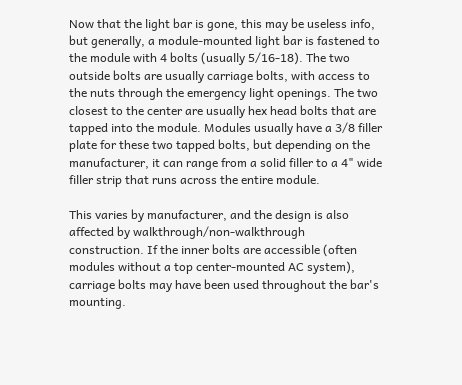Now that the light bar is gone, this may be useless info, but generally, a module-mounted light bar is fastened to the module with 4 bolts (usually 5/16-18). The two outside bolts are usually carriage bolts, with access to the nuts through the emergency light openings. The two closest to the center are usually hex head bolts that are tapped into the module. Modules usually have a 3/8 filler plate for these two tapped bolts, but depending on the manufacturer, it can range from a solid filler to a 4" wide filler strip that runs across the entire module.

This varies by manufacturer, and the design is also affected by walkthrough/non-walkthrough construction. If the inner bolts are accessible (often modules without a top center-mounted AC system), carriage bolts may have been used throughout the bar's mounting.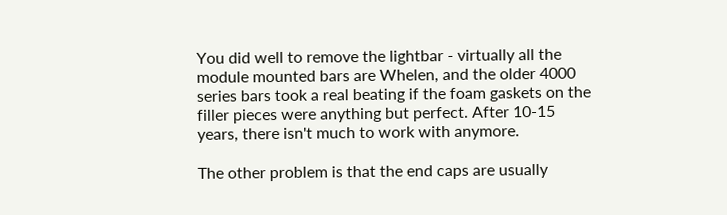You did well to remove the lightbar - virtually all the module mounted bars are Whelen, and the older 4000 series bars took a real beating if the foam gaskets on the filler pieces were anything but perfect. After 10-15 years, there isn't much to work with anymore.

The other problem is that the end caps are usually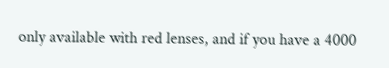only available with red lenses, and if you have a 4000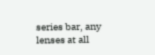series bar, any lenses at all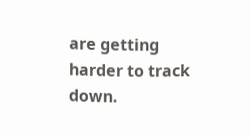are getting harder to track down.